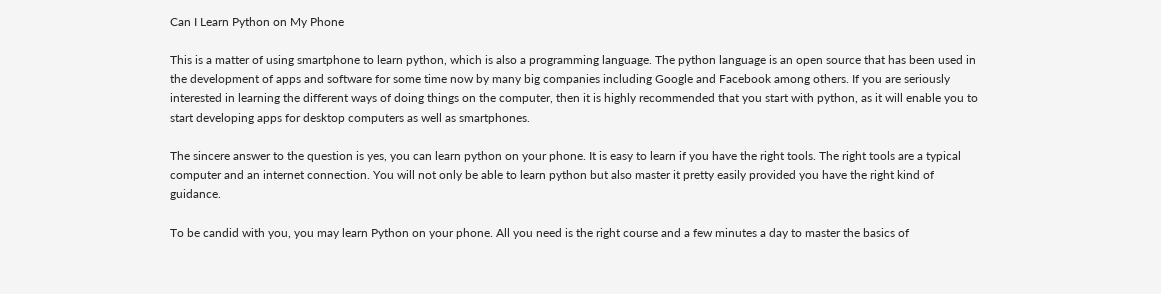Can I Learn Python on My Phone

This is a matter of using smartphone to learn python, which is also a programming language. The python language is an open source that has been used in the development of apps and software for some time now by many big companies including Google and Facebook among others. If you are seriously interested in learning the different ways of doing things on the computer, then it is highly recommended that you start with python, as it will enable you to start developing apps for desktop computers as well as smartphones.

The sincere answer to the question is yes, you can learn python on your phone. It is easy to learn if you have the right tools. The right tools are a typical computer and an internet connection. You will not only be able to learn python but also master it pretty easily provided you have the right kind of guidance.

To be candid with you, you may learn Python on your phone. All you need is the right course and a few minutes a day to master the basics of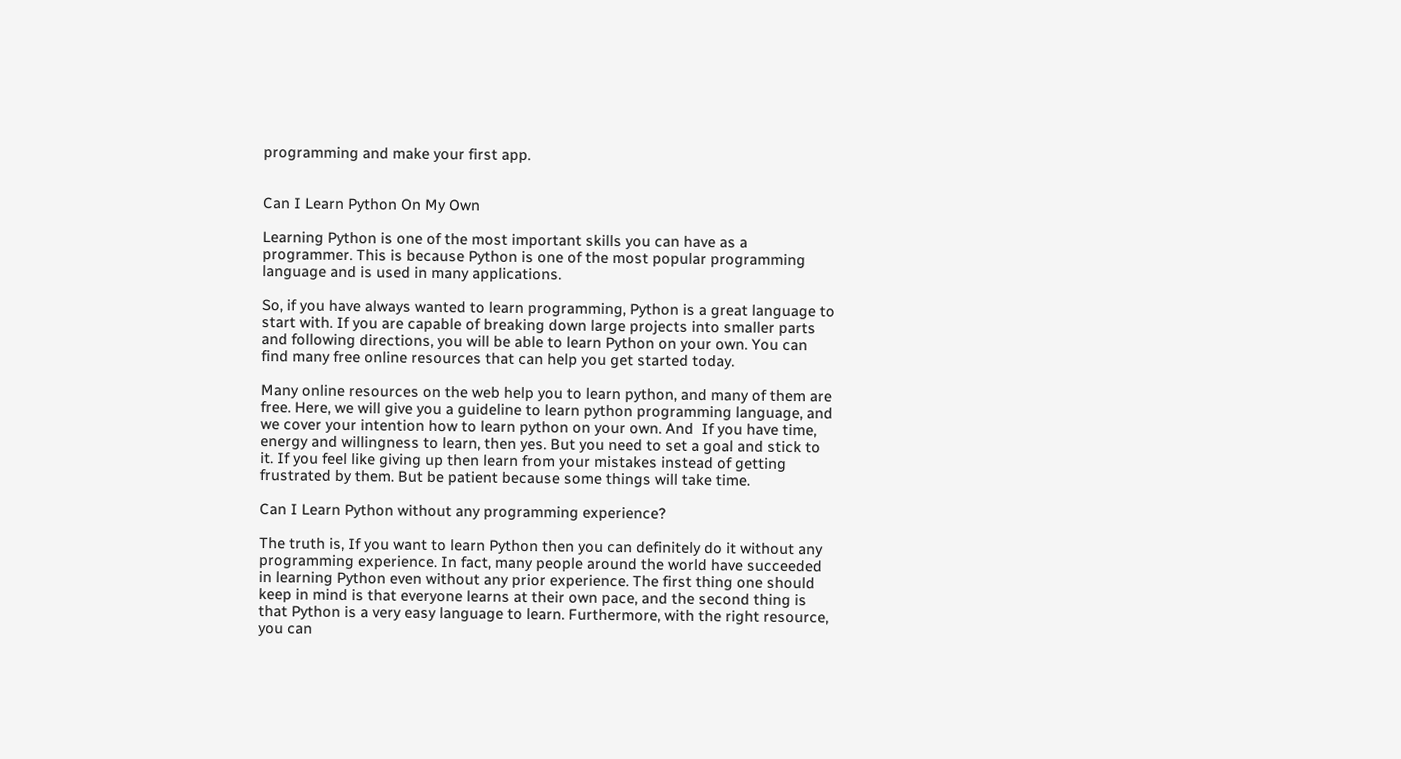programming and make your first app.


Can I Learn Python On My Own

Learning Python is one of the most important skills you can have as a programmer. This is because Python is one of the most popular programming language and is used in many applications.

So, if you have always wanted to learn programming, Python is a great language to start with. If you are capable of breaking down large projects into smaller parts and following directions, you will be able to learn Python on your own. You can find many free online resources that can help you get started today.

Many online resources on the web help you to learn python, and many of them are free. Here, we will give you a guideline to learn python programming language, and we cover your intention how to learn python on your own. And  If you have time, energy and willingness to learn, then yes. But you need to set a goal and stick to it. If you feel like giving up then learn from your mistakes instead of getting frustrated by them. But be patient because some things will take time.

Can I Learn Python without any programming experience?

The truth is, If you want to learn Python then you can definitely do it without any programming experience. In fact, many people around the world have succeeded in learning Python even without any prior experience. The first thing one should keep in mind is that everyone learns at their own pace, and the second thing is that Python is a very easy language to learn. Furthermore, with the right resource, you can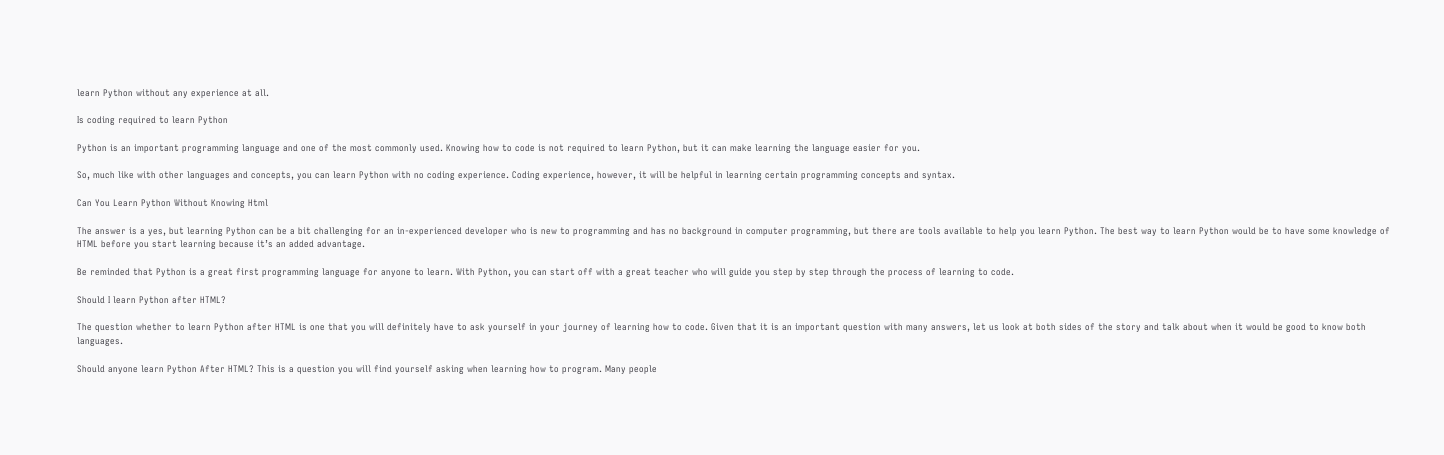learn Python without any experience at all.

Is coding required to learn Python

Python is an important programming language and one of the most commonly used. Knowing how to code is not required to learn Python, but it can make learning the language easier for you.

So, much like with other languages and concepts, you can learn Python with no coding experience. Coding experience, however, it will be helpful in learning certain programming concepts and syntax.

Can You Learn Python Without Knowing Html

The answer is a yes, but learning Python can be a bit challenging for an in-experienced developer who is new to programming and has no background in computer programming, but there are tools available to help you learn Python. The best way to learn Python would be to have some knowledge of HTML before you start learning because it’s an added advantage.

Be reminded that Python is a great first programming language for anyone to learn. With Python, you can start off with a great teacher who will guide you step by step through the process of learning to code.

Should I learn Python after HTML?

The question whether to learn Python after HTML is one that you will definitely have to ask yourself in your journey of learning how to code. Given that it is an important question with many answers, let us look at both sides of the story and talk about when it would be good to know both languages.

Should anyone learn Python After HTML? This is a question you will find yourself asking when learning how to program. Many people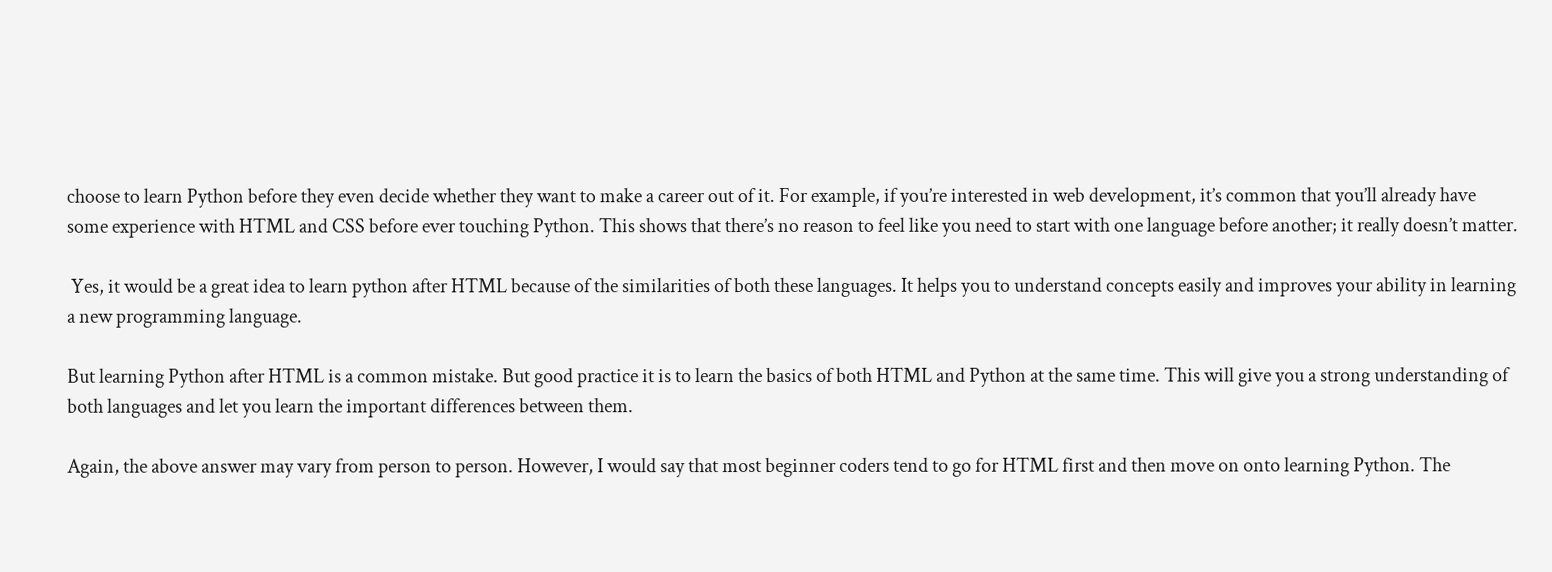choose to learn Python before they even decide whether they want to make a career out of it. For example, if you’re interested in web development, it’s common that you’ll already have some experience with HTML and CSS before ever touching Python. This shows that there’s no reason to feel like you need to start with one language before another; it really doesn’t matter.

 Yes, it would be a great idea to learn python after HTML because of the similarities of both these languages. It helps you to understand concepts easily and improves your ability in learning a new programming language.

But learning Python after HTML is a common mistake. But good practice it is to learn the basics of both HTML and Python at the same time. This will give you a strong understanding of both languages and let you learn the important differences between them.

Again, the above answer may vary from person to person. However, I would say that most beginner coders tend to go for HTML first and then move on onto learning Python. The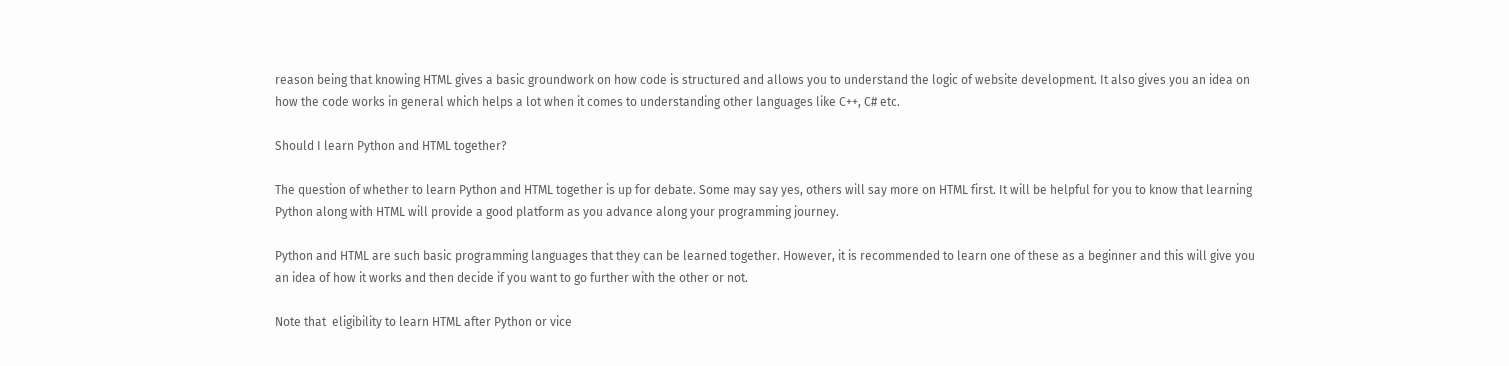reason being that knowing HTML gives a basic groundwork on how code is structured and allows you to understand the logic of website development. It also gives you an idea on how the code works in general which helps a lot when it comes to understanding other languages like C++, C# etc.

Should I learn Python and HTML together?

The question of whether to learn Python and HTML together is up for debate. Some may say yes, others will say more on HTML first. It will be helpful for you to know that learning Python along with HTML will provide a good platform as you advance along your programming journey.

Python and HTML are such basic programming languages that they can be learned together. However, it is recommended to learn one of these as a beginner and this will give you an idea of how it works and then decide if you want to go further with the other or not.

Note that  eligibility to learn HTML after Python or vice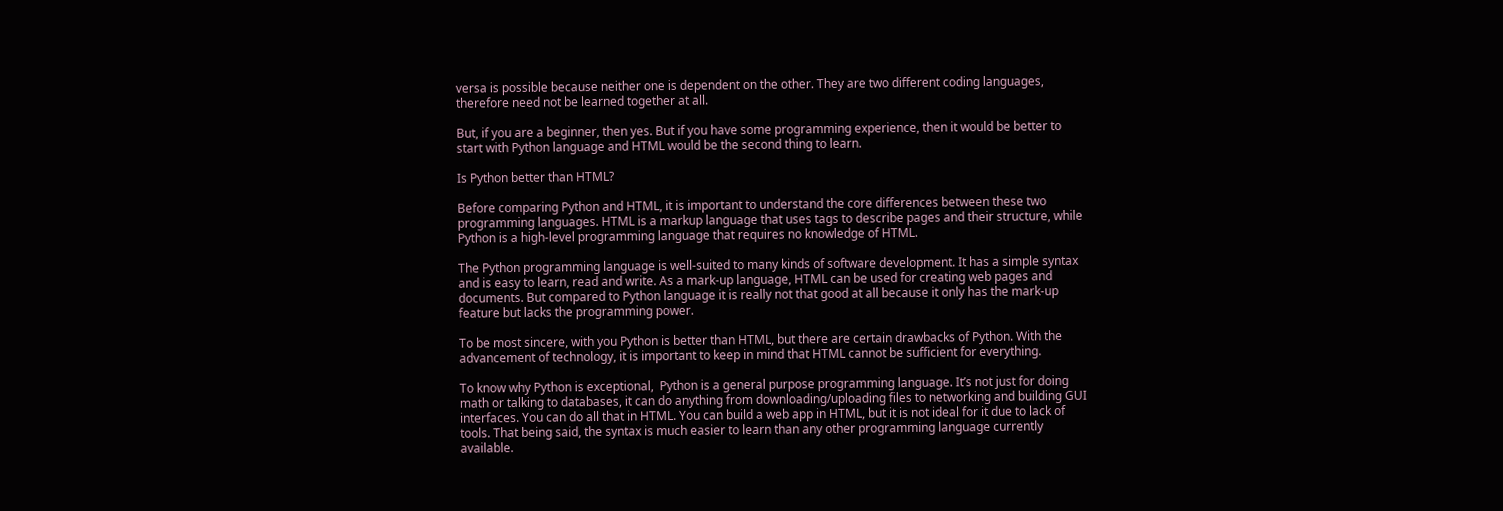versa is possible because neither one is dependent on the other. They are two different coding languages, therefore need not be learned together at all.

But, if you are a beginner, then yes. But if you have some programming experience, then it would be better to start with Python language and HTML would be the second thing to learn.

Is Python better than HTML?

Before comparing Python and HTML, it is important to understand the core differences between these two programming languages. HTML is a markup language that uses tags to describe pages and their structure, while Python is a high-level programming language that requires no knowledge of HTML.

The Python programming language is well-suited to many kinds of software development. It has a simple syntax and is easy to learn, read and write. As a mark-up language, HTML can be used for creating web pages and documents. But compared to Python language it is really not that good at all because it only has the mark-up feature but lacks the programming power.

To be most sincere, with you Python is better than HTML, but there are certain drawbacks of Python. With the advancement of technology, it is important to keep in mind that HTML cannot be sufficient for everything.

To know why Python is exceptional,  Python is a general purpose programming language. It’s not just for doing math or talking to databases, it can do anything from downloading/uploading files to networking and building GUI interfaces. You can do all that in HTML. You can build a web app in HTML, but it is not ideal for it due to lack of tools. That being said, the syntax is much easier to learn than any other programming language currently available.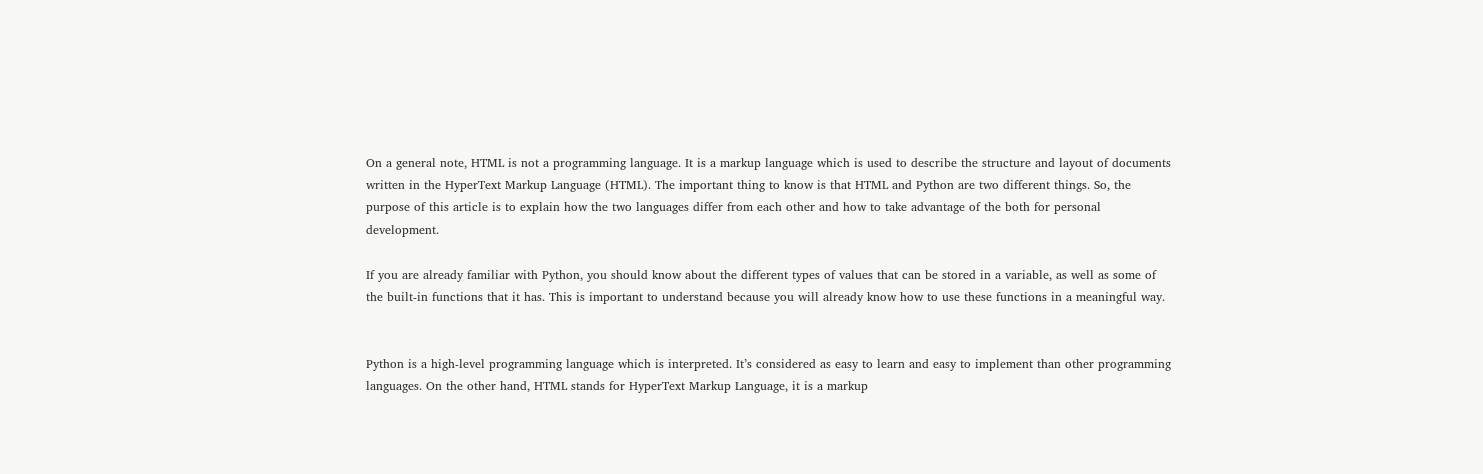On a general note, HTML is not a programming language. It is a markup language which is used to describe the structure and layout of documents written in the HyperText Markup Language (HTML). The important thing to know is that HTML and Python are two different things. So, the purpose of this article is to explain how the two languages differ from each other and how to take advantage of the both for personal development.

If you are already familiar with Python, you should know about the different types of values that can be stored in a variable, as well as some of the built-in functions that it has. This is important to understand because you will already know how to use these functions in a meaningful way.


Python is a high-level programming language which is interpreted. It’s considered as easy to learn and easy to implement than other programming languages. On the other hand, HTML stands for HyperText Markup Language, it is a markup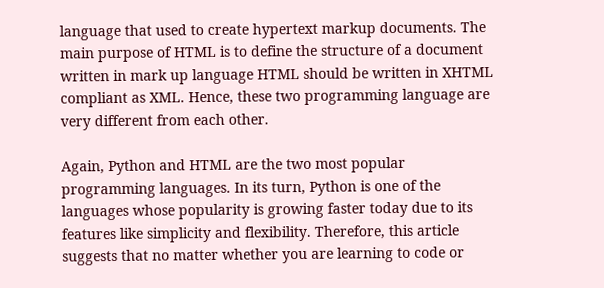language that used to create hypertext markup documents. The main purpose of HTML is to define the structure of a document written in mark up language HTML should be written in XHTML compliant as XML. Hence, these two programming language are very different from each other.

Again, Python and HTML are the two most popular programming languages. In its turn, Python is one of the languages whose popularity is growing faster today due to its features like simplicity and flexibility. Therefore, this article suggests that no matter whether you are learning to code or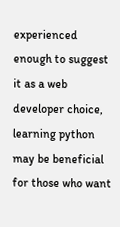experienced enough to suggest it as a web developer choice, learning python may be beneficial for those who want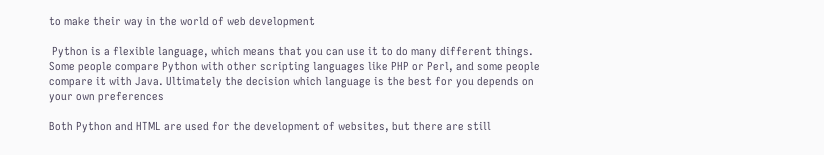to make their way in the world of web development

 Python is a flexible language, which means that you can use it to do many different things. Some people compare Python with other scripting languages like PHP or Perl, and some people compare it with Java. Ultimately the decision which language is the best for you depends on your own preferences

Both Python and HTML are used for the development of websites, but there are still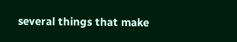several things that make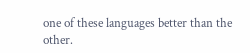one of these languages better than the other.